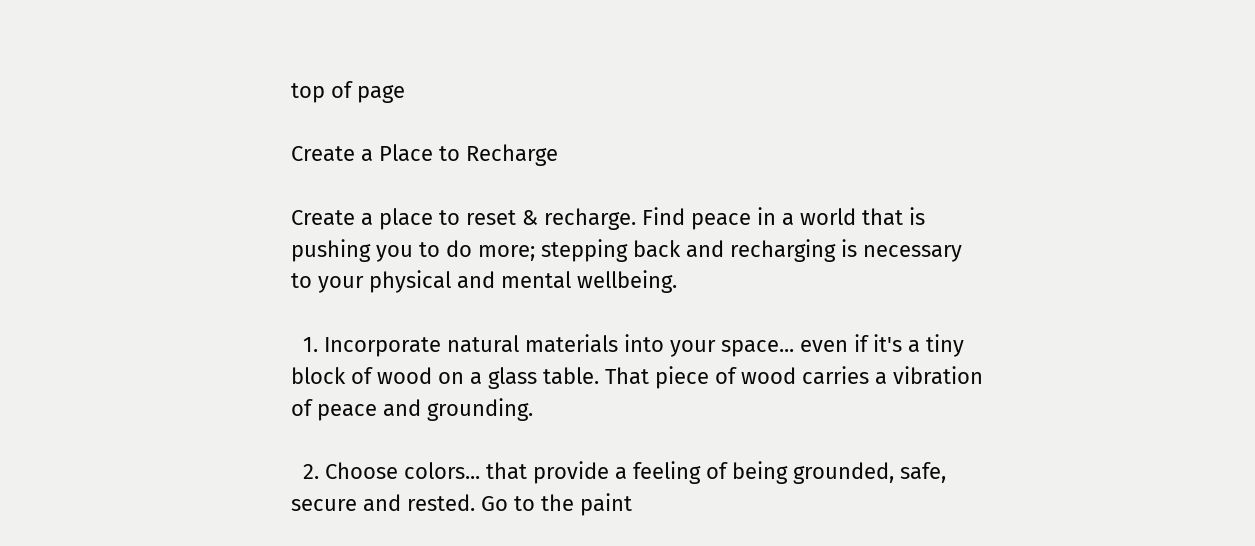top of page

Create a Place to Recharge

Create a place to reset & recharge. Find peace in a world that is pushing you to do more; stepping back and recharging is necessary to your physical and mental wellbeing.

  1. Incorporate natural materials into your space... even if it's a tiny block of wood on a glass table. That piece of wood carries a vibration of peace and grounding.

  2. Choose colors... that provide a feeling of being grounded, safe, secure and rested. Go to the paint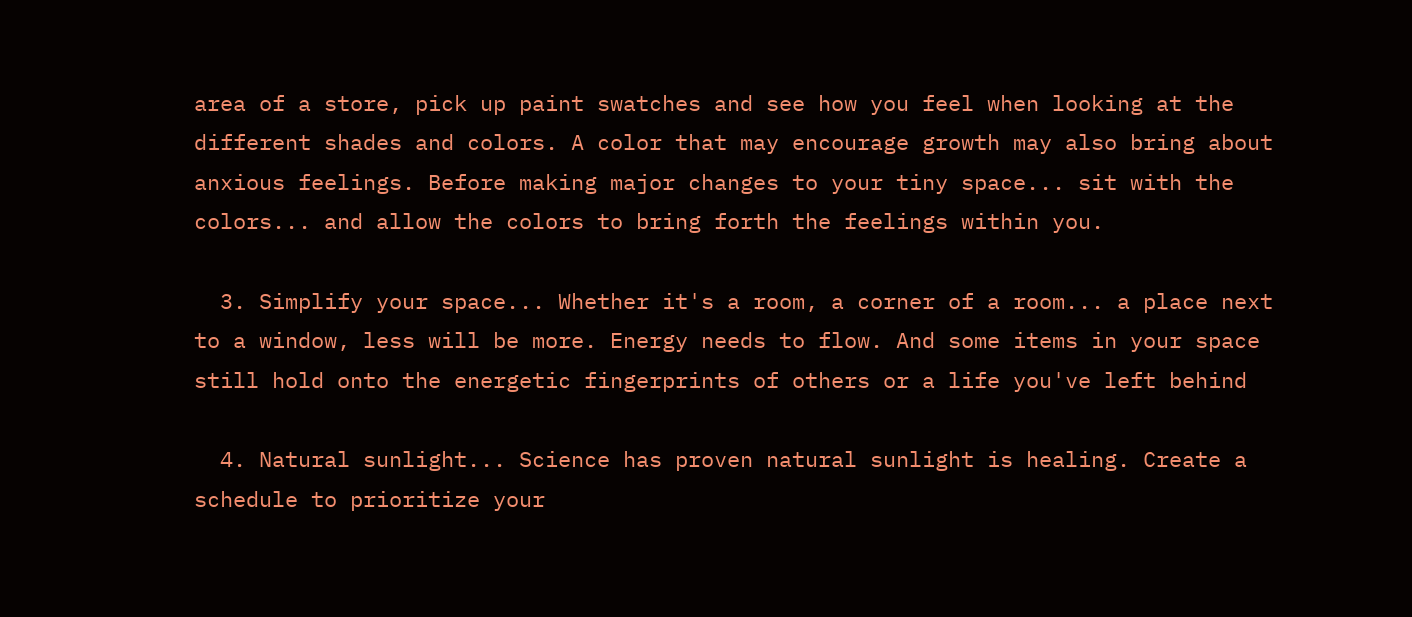area of a store, pick up paint swatches and see how you feel when looking at the different shades and colors. A color that may encourage growth may also bring about anxious feelings. Before making major changes to your tiny space... sit with the colors... and allow the colors to bring forth the feelings within you.

  3. Simplify your space... Whether it's a room, a corner of a room... a place next to a window, less will be more. Energy needs to flow. And some items in your space still hold onto the energetic fingerprints of others or a life you've left behind

  4. Natural sunlight... Science has proven natural sunlight is healing. Create a schedule to prioritize your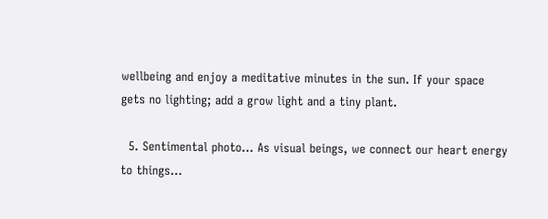wellbeing and enjoy a meditative minutes in the sun. If your space gets no lighting; add a grow light and a tiny plant.

  5. Sentimental photo... As visual beings, we connect our heart energy to things...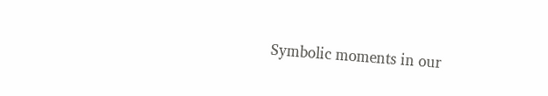Symbolic moments in our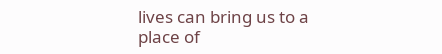lives can bring us to a place of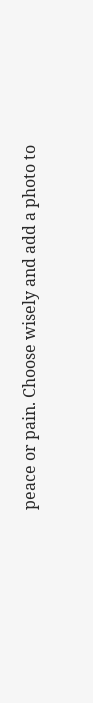peace or pain. Choose wisely and add a photo to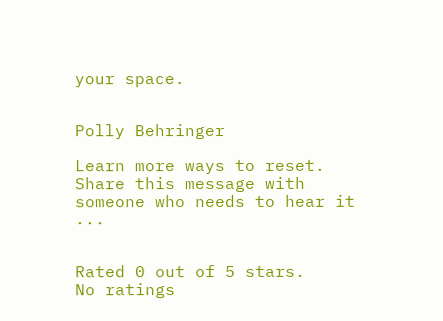your space.


Polly Behringer

Learn more ways to reset. Share this message with someone who needs to hear it ...


Rated 0 out of 5 stars.
No ratings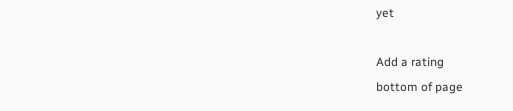yet

Add a rating
bottom of page